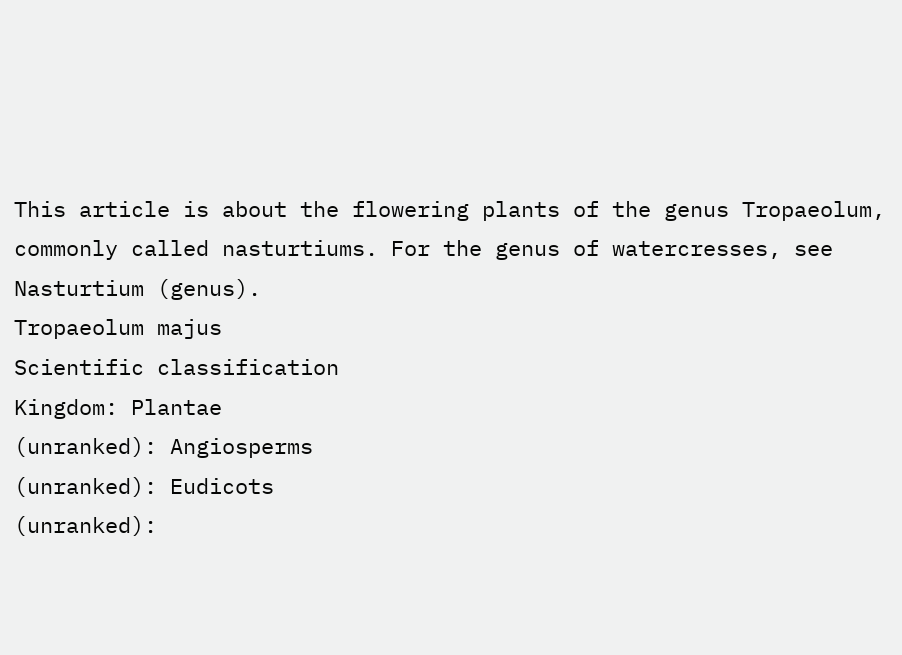This article is about the flowering plants of the genus Tropaeolum, commonly called nasturtiums. For the genus of watercresses, see Nasturtium (genus).
Tropaeolum majus
Scientific classification
Kingdom: Plantae
(unranked): Angiosperms
(unranked): Eudicots
(unranked):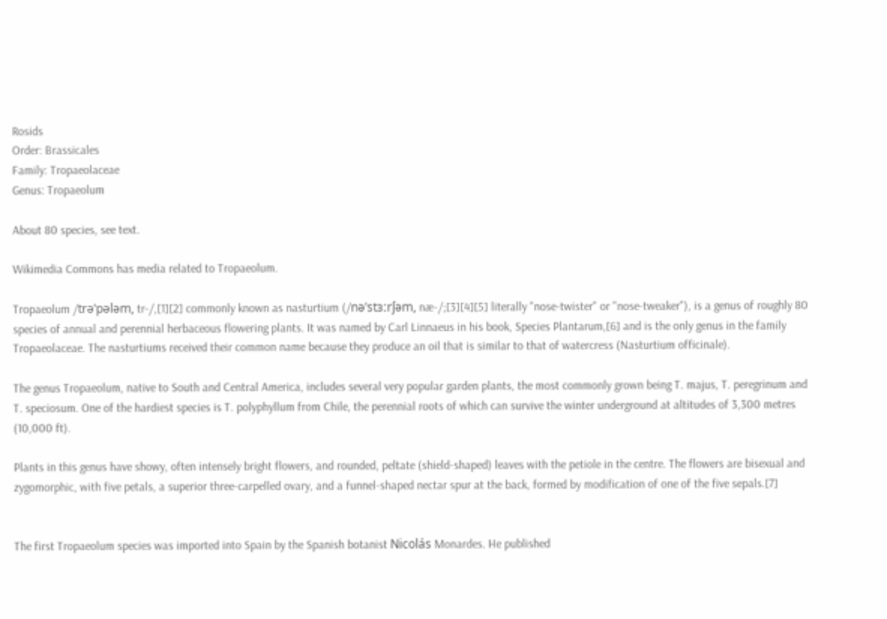Rosids
Order: Brassicales
Family: Tropaeolaceae
Genus: Tropaeolum

About 80 species, see text.

Wikimedia Commons has media related to Tropaeolum.

Tropaeolum /trəˈpələm, tr-/,[1][2] commonly known as nasturtium (/nəˈstɜːrʃəm, næ-/;[3][4][5] literally "nose-twister" or "nose-tweaker"), is a genus of roughly 80 species of annual and perennial herbaceous flowering plants. It was named by Carl Linnaeus in his book, Species Plantarum,[6] and is the only genus in the family Tropaeolaceae. The nasturtiums received their common name because they produce an oil that is similar to that of watercress (Nasturtium officinale).

The genus Tropaeolum, native to South and Central America, includes several very popular garden plants, the most commonly grown being T. majus, T. peregrinum and T. speciosum. One of the hardiest species is T. polyphyllum from Chile, the perennial roots of which can survive the winter underground at altitudes of 3,300 metres (10,000 ft).

Plants in this genus have showy, often intensely bright flowers, and rounded, peltate (shield-shaped) leaves with the petiole in the centre. The flowers are bisexual and zygomorphic, with five petals, a superior three-carpelled ovary, and a funnel-shaped nectar spur at the back, formed by modification of one of the five sepals.[7]


The first Tropaeolum species was imported into Spain by the Spanish botanist Nicolás Monardes. He published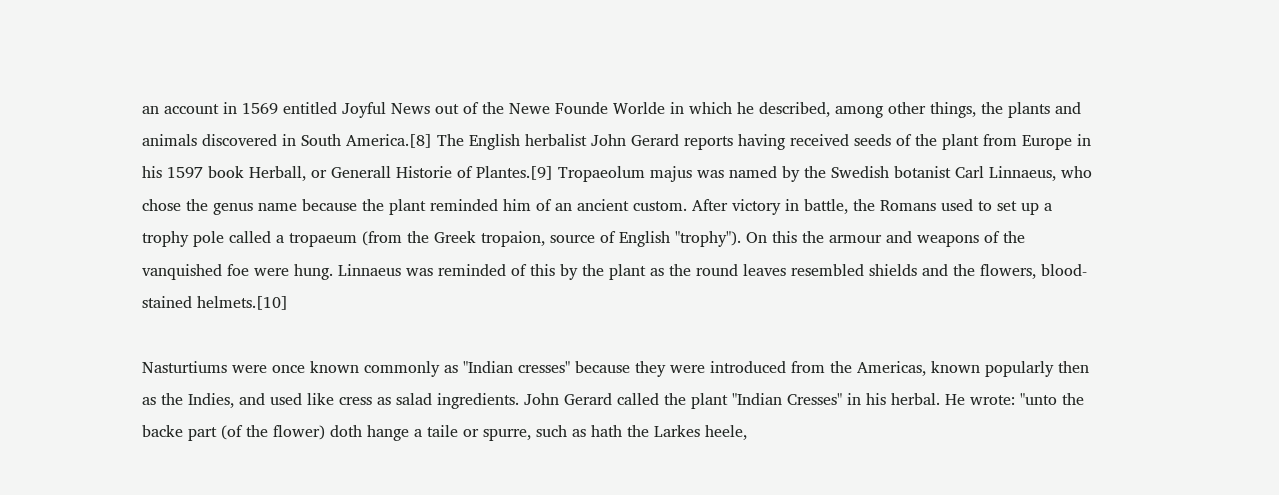an account in 1569 entitled Joyful News out of the Newe Founde Worlde in which he described, among other things, the plants and animals discovered in South America.[8] The English herbalist John Gerard reports having received seeds of the plant from Europe in his 1597 book Herball, or Generall Historie of Plantes.[9] Tropaeolum majus was named by the Swedish botanist Carl Linnaeus, who chose the genus name because the plant reminded him of an ancient custom. After victory in battle, the Romans used to set up a trophy pole called a tropaeum (from the Greek tropaion, source of English "trophy"). On this the armour and weapons of the vanquished foe were hung. Linnaeus was reminded of this by the plant as the round leaves resembled shields and the flowers, blood-stained helmets.[10]

Nasturtiums were once known commonly as "Indian cresses" because they were introduced from the Americas, known popularly then as the Indies, and used like cress as salad ingredients. John Gerard called the plant "Indian Cresses" in his herbal. He wrote: "unto the backe part (of the flower) doth hange a taile or spurre, such as hath the Larkes heele,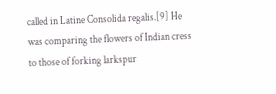called in Latine Consolida regalis.[9] He was comparing the flowers of Indian cress to those of forking larkspur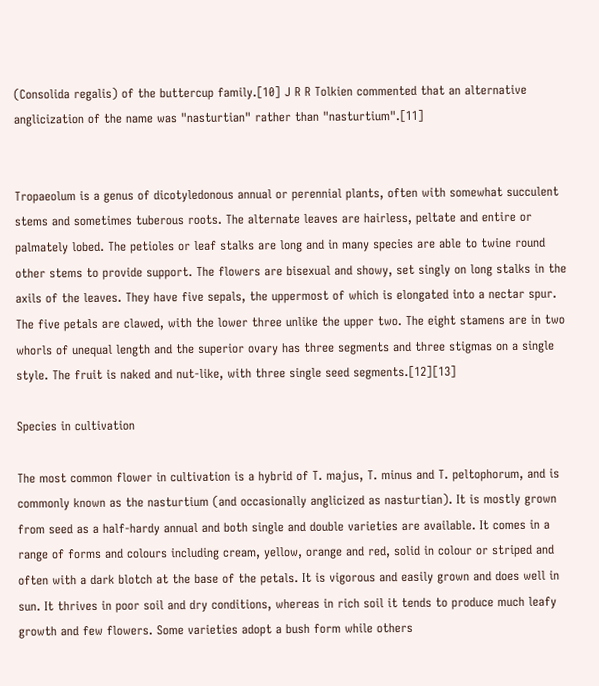(Consolida regalis) of the buttercup family.[10] J R R Tolkien commented that an alternative anglicization of the name was "nasturtian" rather than "nasturtium".[11]


Tropaeolum is a genus of dicotyledonous annual or perennial plants, often with somewhat succulent stems and sometimes tuberous roots. The alternate leaves are hairless, peltate and entire or palmately lobed. The petioles or leaf stalks are long and in many species are able to twine round other stems to provide support. The flowers are bisexual and showy, set singly on long stalks in the axils of the leaves. They have five sepals, the uppermost of which is elongated into a nectar spur. The five petals are clawed, with the lower three unlike the upper two. The eight stamens are in two whorls of unequal length and the superior ovary has three segments and three stigmas on a single style. The fruit is naked and nut-like, with three single seed segments.[12][13]

Species in cultivation

The most common flower in cultivation is a hybrid of T. majus, T. minus and T. peltophorum, and is commonly known as the nasturtium (and occasionally anglicized as nasturtian). It is mostly grown from seed as a half-hardy annual and both single and double varieties are available. It comes in a range of forms and colours including cream, yellow, orange and red, solid in colour or striped and often with a dark blotch at the base of the petals. It is vigorous and easily grown and does well in sun. It thrives in poor soil and dry conditions, whereas in rich soil it tends to produce much leafy growth and few flowers. Some varieties adopt a bush form while others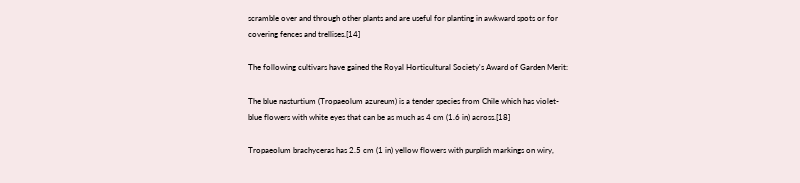scramble over and through other plants and are useful for planting in awkward spots or for covering fences and trellises.[14]

The following cultivars have gained the Royal Horticultural Society's Award of Garden Merit:

The blue nasturtium (Tropaeolum azureum) is a tender species from Chile which has violet-blue flowers with white eyes that can be as much as 4 cm (1.6 in) across.[18]

Tropaeolum brachyceras has 2.5 cm (1 in) yellow flowers with purplish markings on wiry,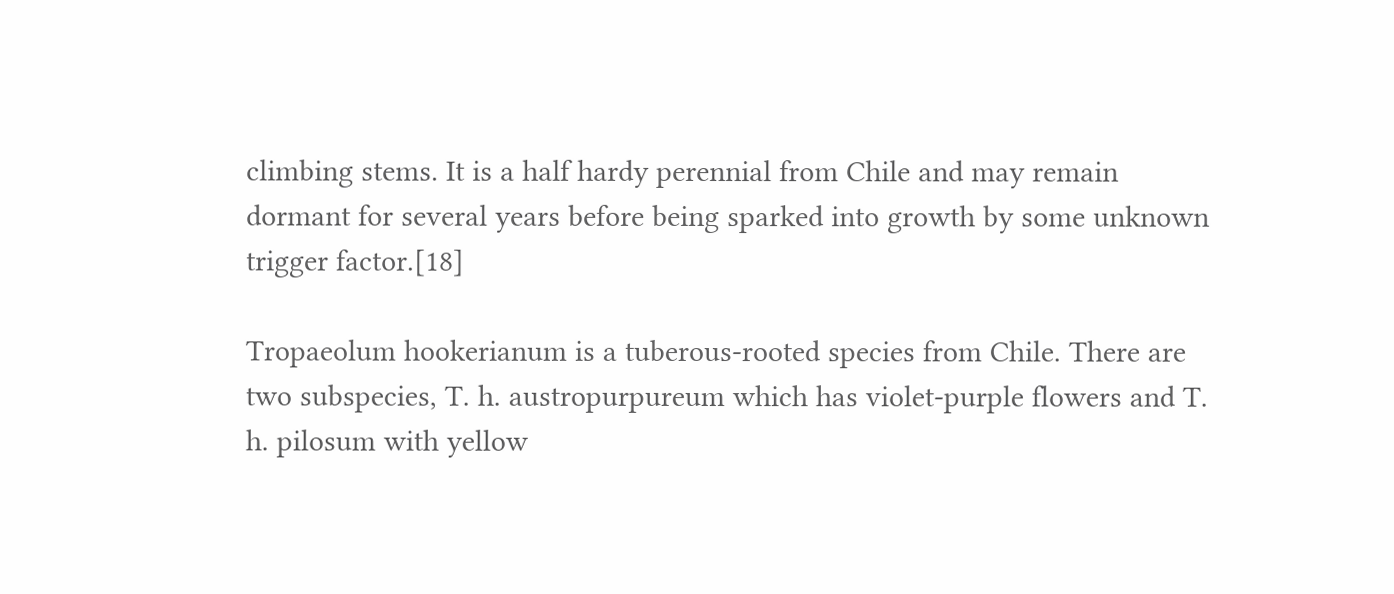climbing stems. It is a half hardy perennial from Chile and may remain dormant for several years before being sparked into growth by some unknown trigger factor.[18]

Tropaeolum hookerianum is a tuberous-rooted species from Chile. There are two subspecies, T. h. austropurpureum which has violet-purple flowers and T. h. pilosum with yellow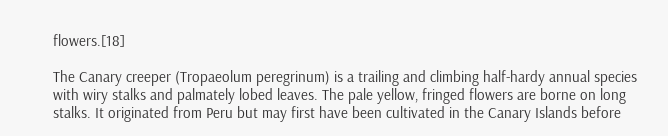flowers.[18]

The Canary creeper (Tropaeolum peregrinum) is a trailing and climbing half-hardy annual species with wiry stalks and palmately lobed leaves. The pale yellow, fringed flowers are borne on long stalks. It originated from Peru but may first have been cultivated in the Canary Islands before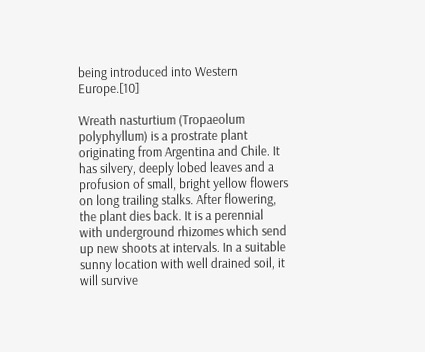being introduced into Western Europe.[10]

Wreath nasturtium (Tropaeolum polyphyllum) is a prostrate plant originating from Argentina and Chile. It has silvery, deeply lobed leaves and a profusion of small, bright yellow flowers on long trailing stalks. After flowering, the plant dies back. It is a perennial with underground rhizomes which send up new shoots at intervals. In a suitable sunny location with well drained soil, it will survive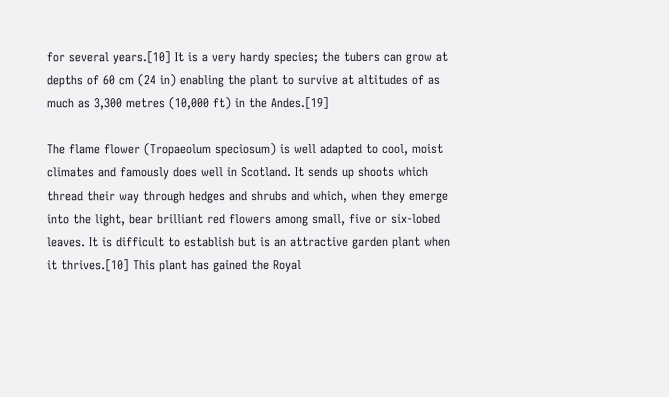for several years.[10] It is a very hardy species; the tubers can grow at depths of 60 cm (24 in) enabling the plant to survive at altitudes of as much as 3,300 metres (10,000 ft) in the Andes.[19]

The flame flower (Tropaeolum speciosum) is well adapted to cool, moist climates and famously does well in Scotland. It sends up shoots which thread their way through hedges and shrubs and which, when they emerge into the light, bear brilliant red flowers among small, five or six-lobed leaves. It is difficult to establish but is an attractive garden plant when it thrives.[10] This plant has gained the Royal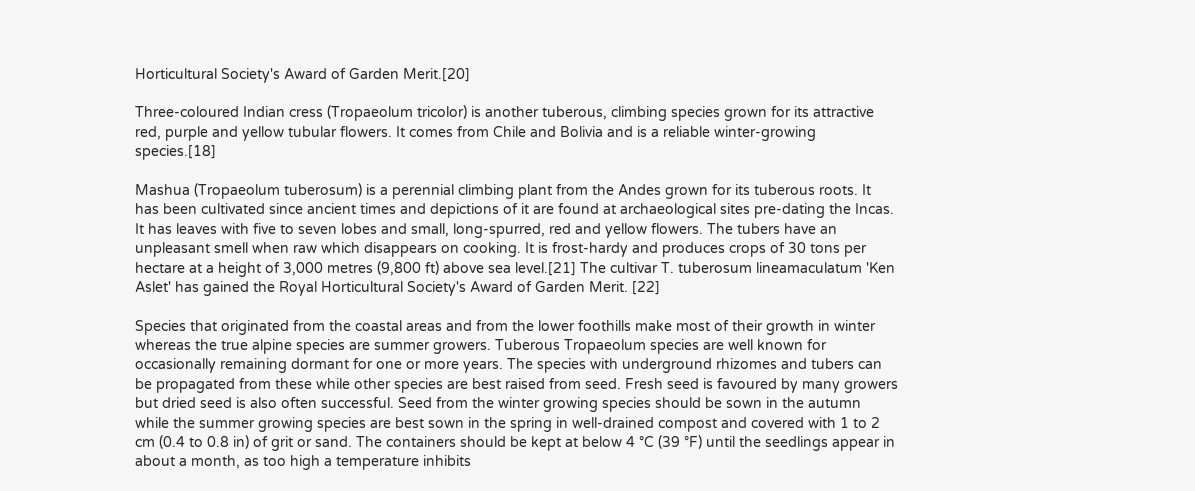Horticultural Society's Award of Garden Merit.[20]

Three-coloured Indian cress (Tropaeolum tricolor) is another tuberous, climbing species grown for its attractive red, purple and yellow tubular flowers. It comes from Chile and Bolivia and is a reliable winter-growing species.[18]

Mashua (Tropaeolum tuberosum) is a perennial climbing plant from the Andes grown for its tuberous roots. It has been cultivated since ancient times and depictions of it are found at archaeological sites pre-dating the Incas. It has leaves with five to seven lobes and small, long-spurred, red and yellow flowers. The tubers have an unpleasant smell when raw which disappears on cooking. It is frost-hardy and produces crops of 30 tons per hectare at a height of 3,000 metres (9,800 ft) above sea level.[21] The cultivar T. tuberosum lineamaculatum 'Ken Aslet' has gained the Royal Horticultural Society's Award of Garden Merit. [22]

Species that originated from the coastal areas and from the lower foothills make most of their growth in winter whereas the true alpine species are summer growers. Tuberous Tropaeolum species are well known for occasionally remaining dormant for one or more years. The species with underground rhizomes and tubers can be propagated from these while other species are best raised from seed. Fresh seed is favoured by many growers but dried seed is also often successful. Seed from the winter growing species should be sown in the autumn while the summer growing species are best sown in the spring in well-drained compost and covered with 1 to 2 cm (0.4 to 0.8 in) of grit or sand. The containers should be kept at below 4 °C (39 °F) until the seedlings appear in about a month, as too high a temperature inhibits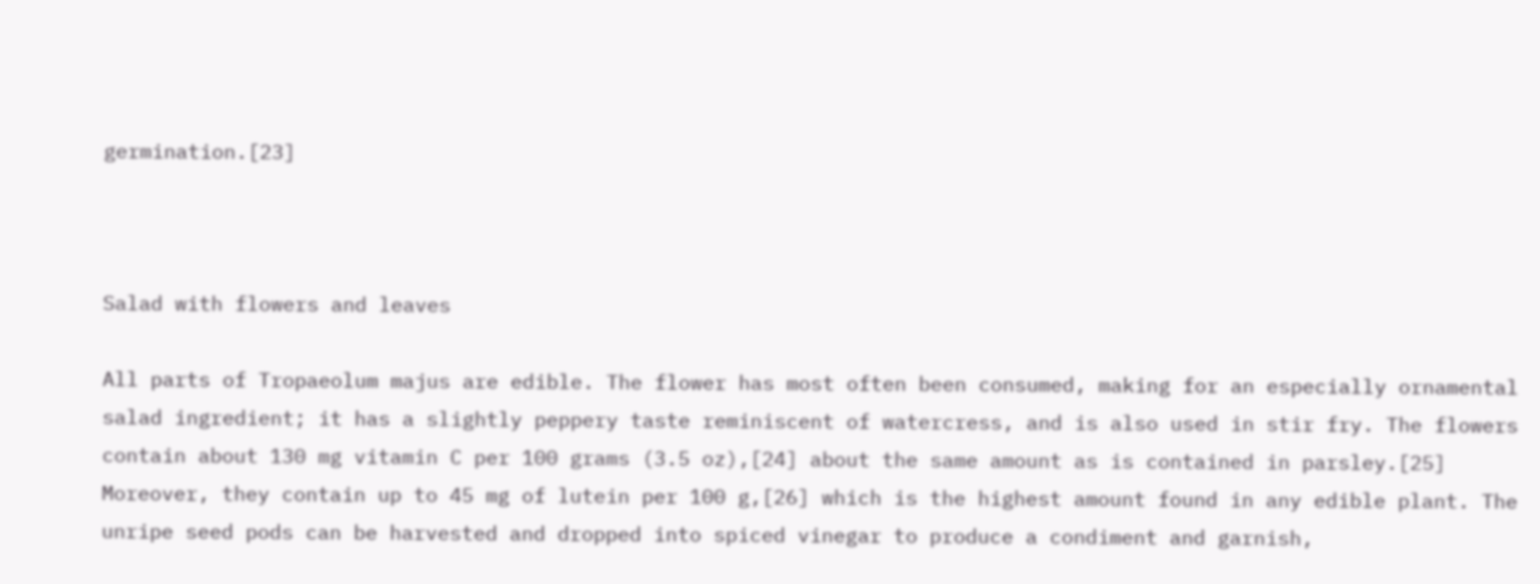germination.[23]



Salad with flowers and leaves

All parts of Tropaeolum majus are edible. The flower has most often been consumed, making for an especially ornamental salad ingredient; it has a slightly peppery taste reminiscent of watercress, and is also used in stir fry. The flowers contain about 130 mg vitamin C per 100 grams (3.5 oz),[24] about the same amount as is contained in parsley.[25] Moreover, they contain up to 45 mg of lutein per 100 g,[26] which is the highest amount found in any edible plant. The unripe seed pods can be harvested and dropped into spiced vinegar to produce a condiment and garnish,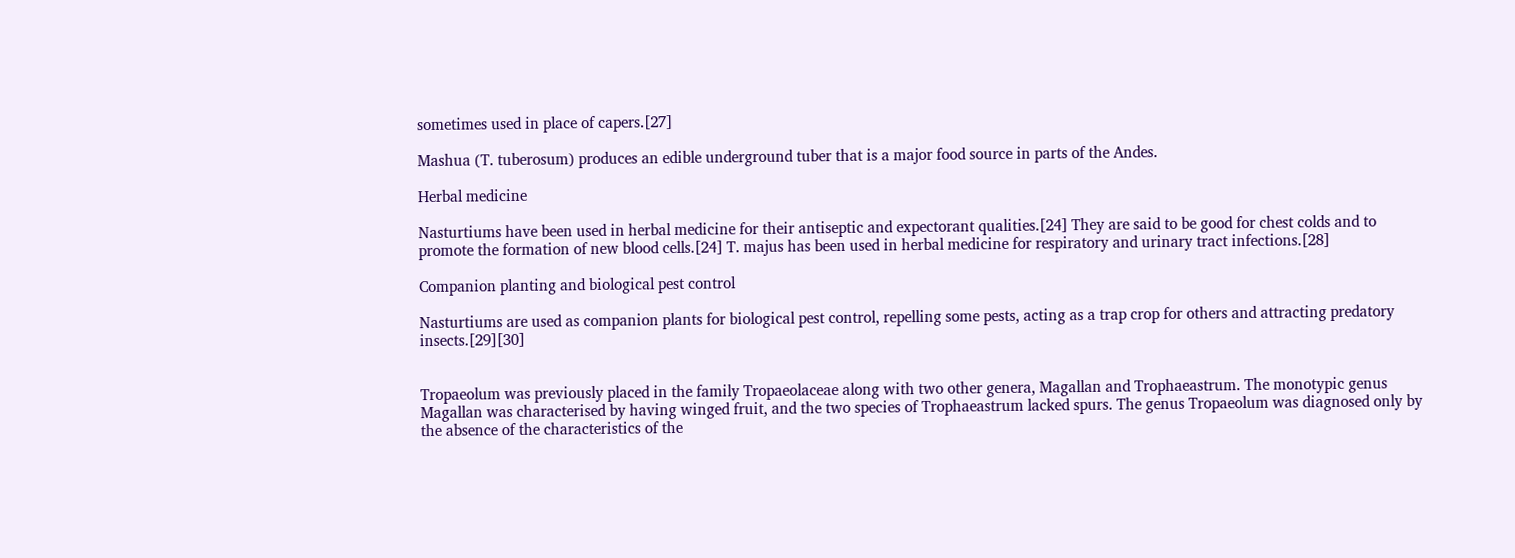sometimes used in place of capers.[27]

Mashua (T. tuberosum) produces an edible underground tuber that is a major food source in parts of the Andes.

Herbal medicine

Nasturtiums have been used in herbal medicine for their antiseptic and expectorant qualities.[24] They are said to be good for chest colds and to promote the formation of new blood cells.[24] T. majus has been used in herbal medicine for respiratory and urinary tract infections.[28]

Companion planting and biological pest control

Nasturtiums are used as companion plants for biological pest control, repelling some pests, acting as a trap crop for others and attracting predatory insects.[29][30]


Tropaeolum was previously placed in the family Tropaeolaceae along with two other genera, Magallan and Trophaeastrum. The monotypic genus Magallan was characterised by having winged fruit, and the two species of Trophaeastrum lacked spurs. The genus Tropaeolum was diagnosed only by the absence of the characteristics of the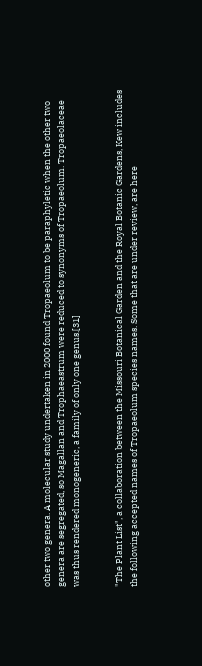other two genera. A molecular study undertaken in 2000 found Tropaeolum to be paraphyletic when the other two genera are segregated, so Magallan and Trophaeastrum were reduced to synonyms of Tropaeolum. Tropaeolaceae was thus rendered monogeneric, a family of only one genus.[31]


"The Plant List", a collaboration between the Missouri Botanical Garden and the Royal Botanic Gardens, Kew includes the following accepted names of Tropaeolum species names. Some that are under review, are here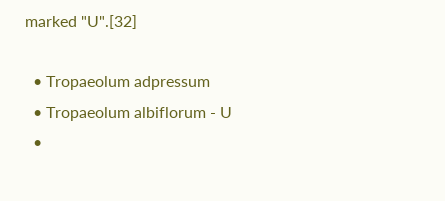marked "U".[32]

  • Tropaeolum adpressum
  • Tropaeolum albiflorum - U
  •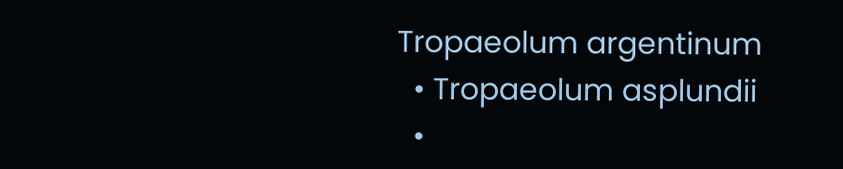Tropaeolum argentinum
  • Tropaeolum asplundii
  •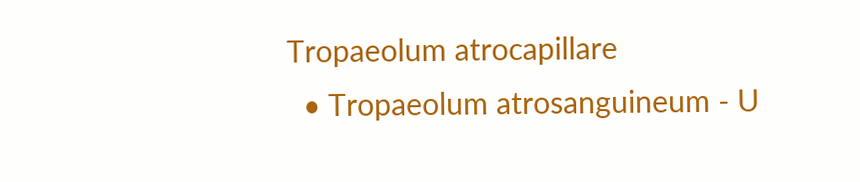Tropaeolum atrocapillare
  • Tropaeolum atrosanguineum - U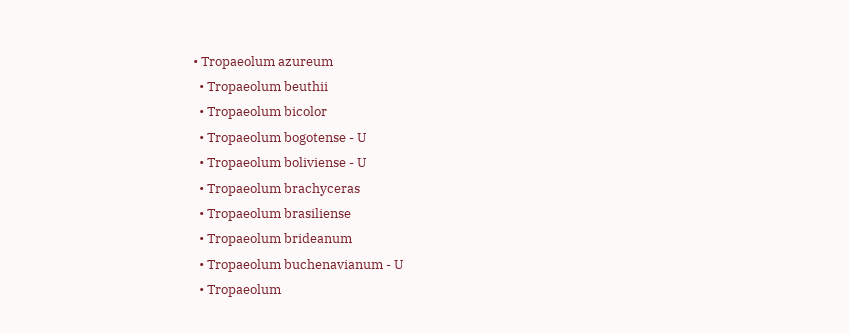• Tropaeolum azureum
  • Tropaeolum beuthii
  • Tropaeolum bicolor
  • Tropaeolum bogotense - U
  • Tropaeolum boliviense - U
  • Tropaeolum brachyceras
  • Tropaeolum brasiliense
  • Tropaeolum brideanum
  • Tropaeolum buchenavianum - U
  • Tropaeolum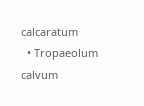calcaratum
  • Tropaeolum calvum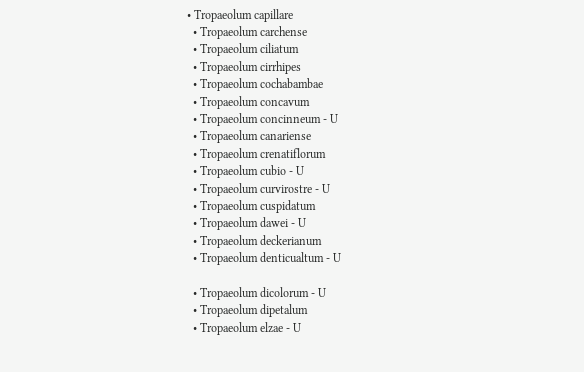• Tropaeolum capillare
  • Tropaeolum carchense
  • Tropaeolum ciliatum
  • Tropaeolum cirrhipes
  • Tropaeolum cochabambae
  • Tropaeolum concavum
  • Tropaeolum concinneum - U
  • Tropaeolum canariense
  • Tropaeolum crenatiflorum
  • Tropaeolum cubio - U
  • Tropaeolum curvirostre - U
  • Tropaeolum cuspidatum
  • Tropaeolum dawei - U
  • Tropaeolum deckerianum
  • Tropaeolum denticualtum - U

  • Tropaeolum dicolorum - U
  • Tropaeolum dipetalum
  • Tropaeolum elzae - U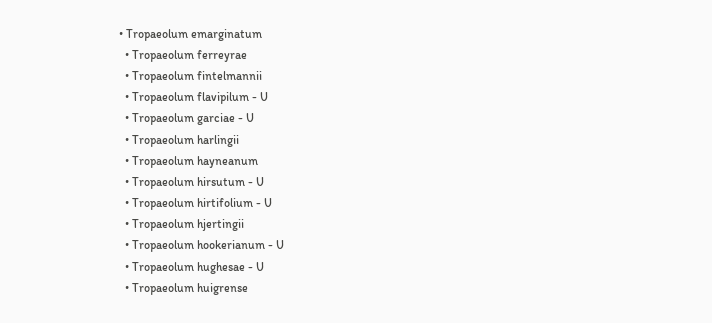• Tropaeolum emarginatum
  • Tropaeolum ferreyrae
  • Tropaeolum fintelmannii
  • Tropaeolum flavipilum - U
  • Tropaeolum garciae - U
  • Tropaeolum harlingii
  • Tropaeolum hayneanum
  • Tropaeolum hirsutum - U
  • Tropaeolum hirtifolium - U
  • Tropaeolum hjertingii
  • Tropaeolum hookerianum - U
  • Tropaeolum hughesae - U
  • Tropaeolum huigrense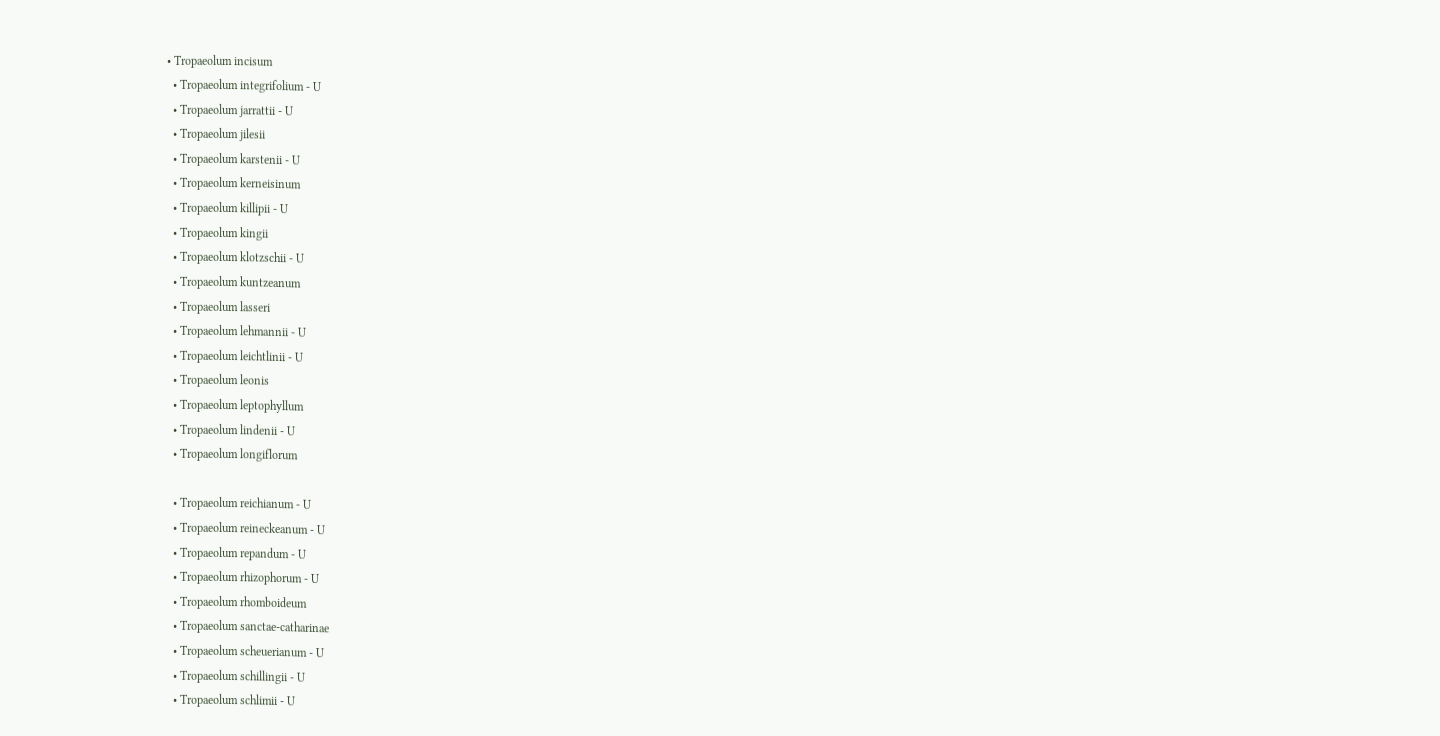• Tropaeolum incisum
  • Tropaeolum integrifolium - U
  • Tropaeolum jarrattii - U
  • Tropaeolum jilesii
  • Tropaeolum karstenii - U
  • Tropaeolum kerneisinum
  • Tropaeolum killipii - U
  • Tropaeolum kingii
  • Tropaeolum klotzschii - U
  • Tropaeolum kuntzeanum
  • Tropaeolum lasseri
  • Tropaeolum lehmannii - U
  • Tropaeolum leichtlinii - U
  • Tropaeolum leonis
  • Tropaeolum leptophyllum
  • Tropaeolum lindenii - U
  • Tropaeolum longiflorum

  • Tropaeolum reichianum - U
  • Tropaeolum reineckeanum - U
  • Tropaeolum repandum - U
  • Tropaeolum rhizophorum - U
  • Tropaeolum rhomboideum
  • Tropaeolum sanctae-catharinae
  • Tropaeolum scheuerianum - U
  • Tropaeolum schillingii - U
  • Tropaeolum schlimii - U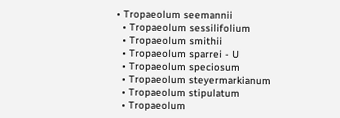• Tropaeolum seemannii
  • Tropaeolum sessilifolium
  • Tropaeolum smithii
  • Tropaeolum sparrei - U
  • Tropaeolum speciosum
  • Tropaeolum steyermarkianum
  • Tropaeolum stipulatum
  • Tropaeolum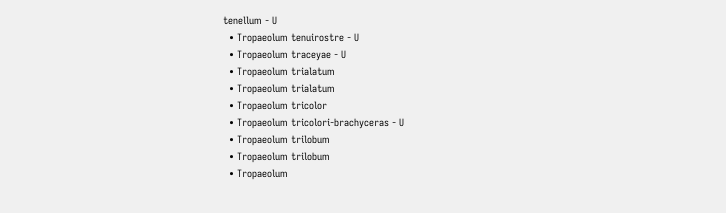tenellum - U
  • Tropaeolum tenuirostre - U
  • Tropaeolum traceyae - U
  • Tropaeolum trialatum
  • Tropaeolum trialatum
  • Tropaeolum tricolor
  • Tropaeolum tricolori-brachyceras - U
  • Tropaeolum trilobum
  • Tropaeolum trilobum
  • Tropaeolum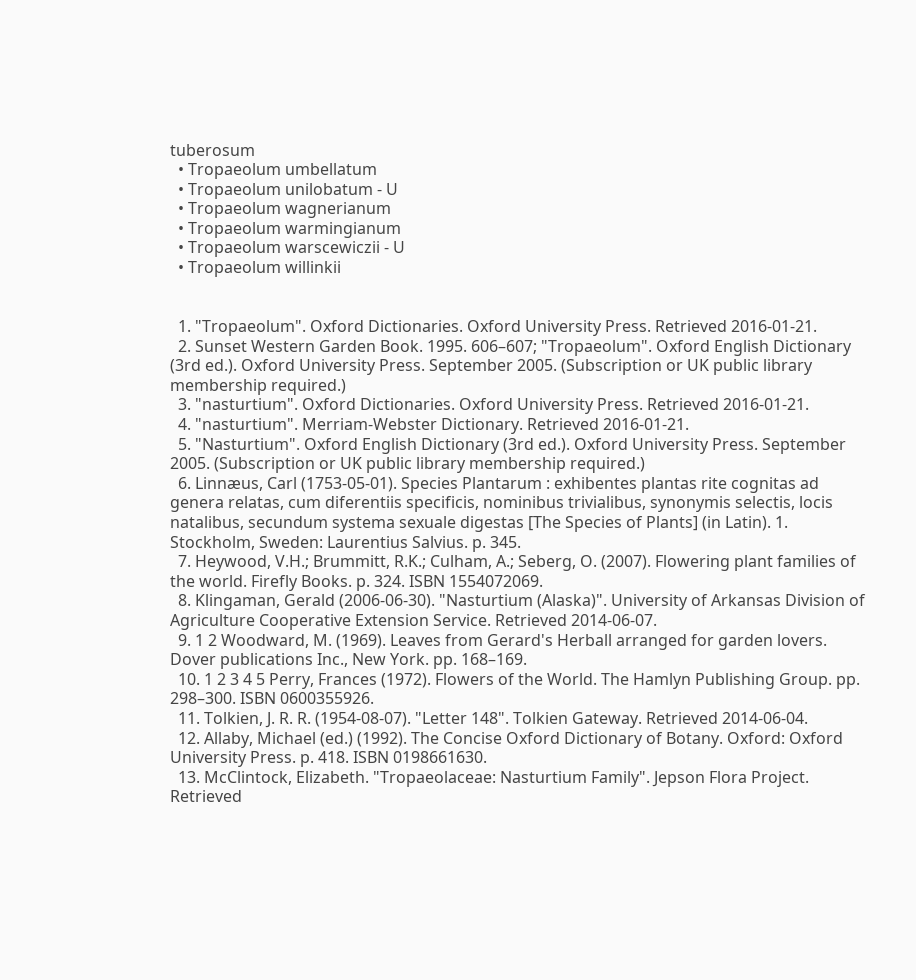tuberosum
  • Tropaeolum umbellatum
  • Tropaeolum unilobatum - U
  • Tropaeolum wagnerianum
  • Tropaeolum warmingianum
  • Tropaeolum warscewiczii - U
  • Tropaeolum willinkii


  1. "Tropaeolum". Oxford Dictionaries. Oxford University Press. Retrieved 2016-01-21.
  2. Sunset Western Garden Book. 1995. 606–607; "Tropaeolum". Oxford English Dictionary (3rd ed.). Oxford University Press. September 2005. (Subscription or UK public library membership required.)
  3. "nasturtium". Oxford Dictionaries. Oxford University Press. Retrieved 2016-01-21.
  4. "nasturtium". Merriam-Webster Dictionary. Retrieved 2016-01-21.
  5. "Nasturtium". Oxford English Dictionary (3rd ed.). Oxford University Press. September 2005. (Subscription or UK public library membership required.)
  6. Linnæus, Carl (1753-05-01). Species Plantarum : exhibentes plantas rite cognitas ad genera relatas, cum diferentiis specificis, nominibus trivialibus, synonymis selectis, locis natalibus, secundum systema sexuale digestas [The Species of Plants] (in Latin). 1. Stockholm, Sweden: Laurentius Salvius. p. 345.
  7. Heywood, V.H.; Brummitt, R.K.; Culham, A.; Seberg, O. (2007). Flowering plant families of the world. Firefly Books. p. 324. ISBN 1554072069.
  8. Klingaman, Gerald (2006-06-30). "Nasturtium (Alaska)". University of Arkansas Division of Agriculture Cooperative Extension Service. Retrieved 2014-06-07.
  9. 1 2 Woodward, M. (1969). Leaves from Gerard's Herball arranged for garden lovers. Dover publications Inc., New York. pp. 168–169.
  10. 1 2 3 4 5 Perry, Frances (1972). Flowers of the World. The Hamlyn Publishing Group. pp. 298–300. ISBN 0600355926.
  11. Tolkien, J. R. R. (1954-08-07). "Letter 148". Tolkien Gateway. Retrieved 2014-06-04.
  12. Allaby, Michael (ed.) (1992). The Concise Oxford Dictionary of Botany. Oxford: Oxford University Press. p. 418. ISBN 0198661630.
  13. McClintock, Elizabeth. "Tropaeolaceae: Nasturtium Family". Jepson Flora Project. Retrieved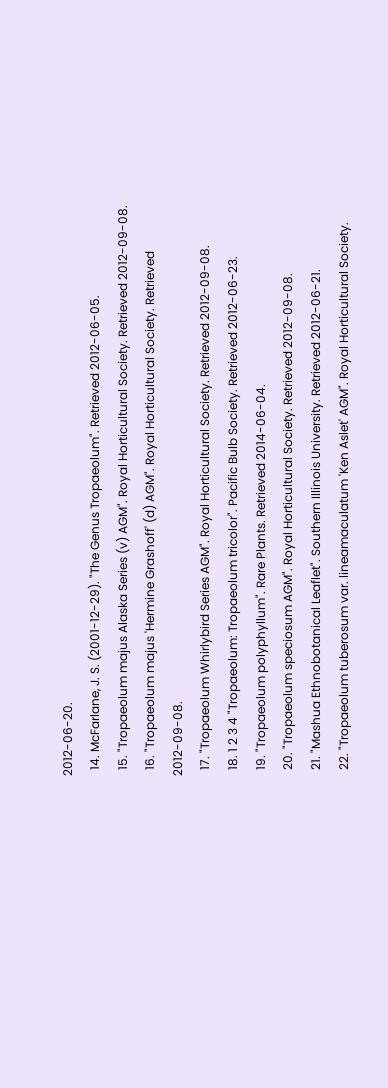2012-06-20.
  14. McFarlane, J. S. (2001-12-29). "The Genus Tropaeolum". Retrieved 2012-06-05.
  15. "Tropaeolum majus Alaska Series (v) AGM". Royal Horticultural Society. Retrieved 2012-09-08.
  16. "Tropaeolum majus 'Hermine Grashoff' (d) AGM". Royal Horticultural Society. Retrieved 2012-09-08.
  17. "Tropaeolum Whirlybird Series AGM". Royal Horticultural Society. Retrieved 2012-09-08.
  18. 1 2 3 4 "Tropaeolum: Tropaeolum tricolor". Pacific Bulb Society. Retrieved 2012-06-23.
  19. "Tropaeolum polyphyllum". Rare Plants. Retrieved 2014-06-04.
  20. "Tropaeolum speciosum AGM". Royal Horticultural Society. Retrieved 2012-09-08.
  21. "Mashua Ethnobotanical Leaflet". Southern Illinois University. Retrieved 2012-06-21.
  22. "Tropaeolum tuberosum var. lineamaculatum 'Ken Aslet' AGM". Royal Horticultural Society.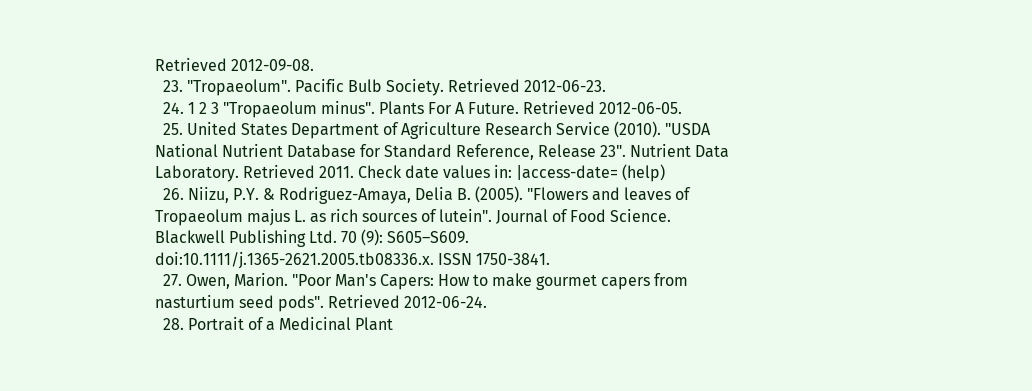Retrieved 2012-09-08.
  23. "Tropaeolum". Pacific Bulb Society. Retrieved 2012-06-23.
  24. 1 2 3 "Tropaeolum minus". Plants For A Future. Retrieved 2012-06-05.
  25. United States Department of Agriculture Research Service (2010). "USDA National Nutrient Database for Standard Reference, Release 23". Nutrient Data Laboratory. Retrieved 2011. Check date values in: |access-date= (help)
  26. Niizu, P.Y. & Rodriguez-Amaya, Delia B. (2005). "Flowers and leaves of Tropaeolum majus L. as rich sources of lutein". Journal of Food Science. Blackwell Publishing Ltd. 70 (9): S605–S609. doi:10.1111/j.1365-2621.2005.tb08336.x. ISSN 1750-3841.
  27. Owen, Marion. "Poor Man's Capers: How to make gourmet capers from nasturtium seed pods". Retrieved 2012-06-24.
  28. Portrait of a Medicinal Plant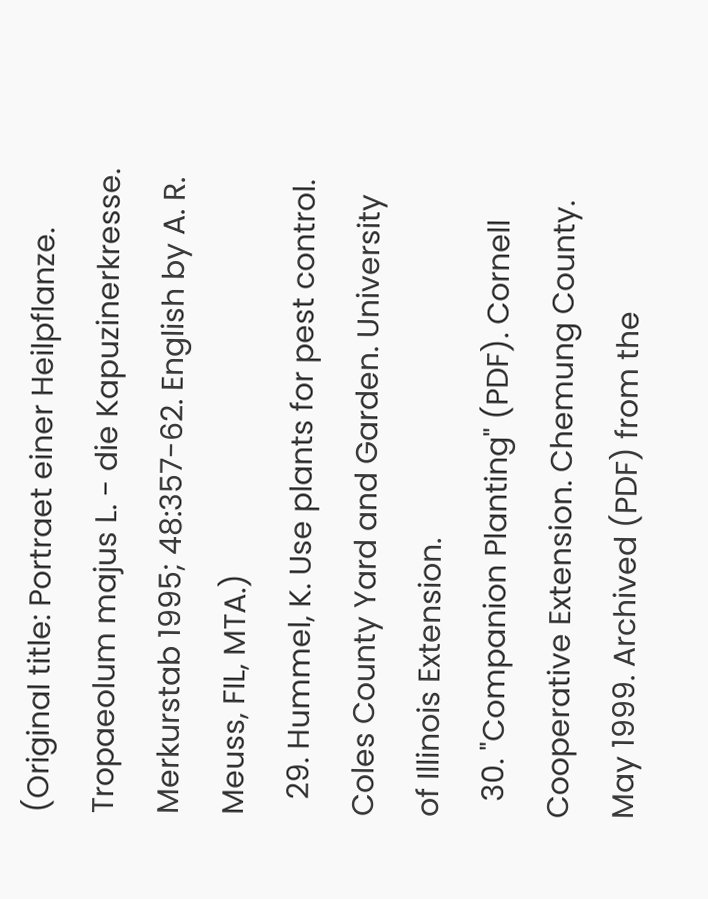(Original title: Portraet einer Heilpflanze. Tropaeolum majus L. - die Kapuzinerkresse. Merkurstab 1995; 48:357-62. English by A. R. Meuss, FIL, MTA.)
  29. Hummel, K. Use plants for pest control. Coles County Yard and Garden. University of Illinois Extension.
  30. "Companion Planting" (PDF). Cornell Cooperative Extension. Chemung County. May 1999. Archived (PDF) from the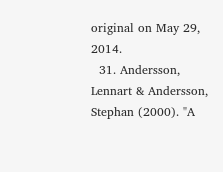original on May 29, 2014.
  31. Andersson, Lennart & Andersson, Stephan (2000). "A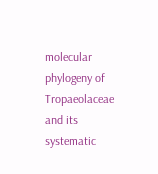molecular phylogeny of Tropaeolaceae and its systematic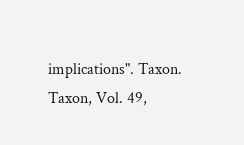implications". Taxon. Taxon, Vol. 49,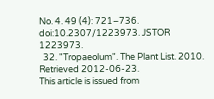No. 4. 49 (4): 721–736. doi:10.2307/1223973. JSTOR 1223973.
  32. "Tropaeolum". The Plant List. 2010. Retrieved 2012-06-23.
This article is issued from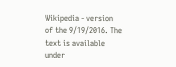Wikipedia - version of the 9/19/2016. The text is available under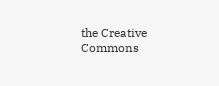the Creative Commons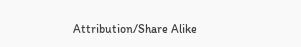Attribution/Share Alike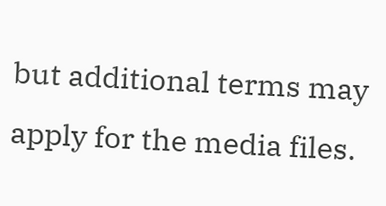but additional terms may apply for the media files.